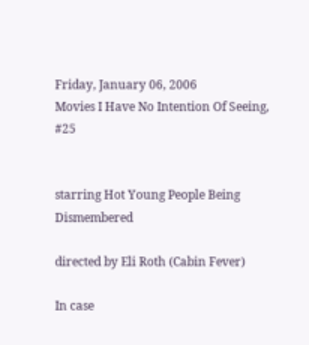Friday, January 06, 2006
Movies I Have No Intention Of Seeing, #25


starring Hot Young People Being Dismembered

directed by Eli Roth (Cabin Fever)

In case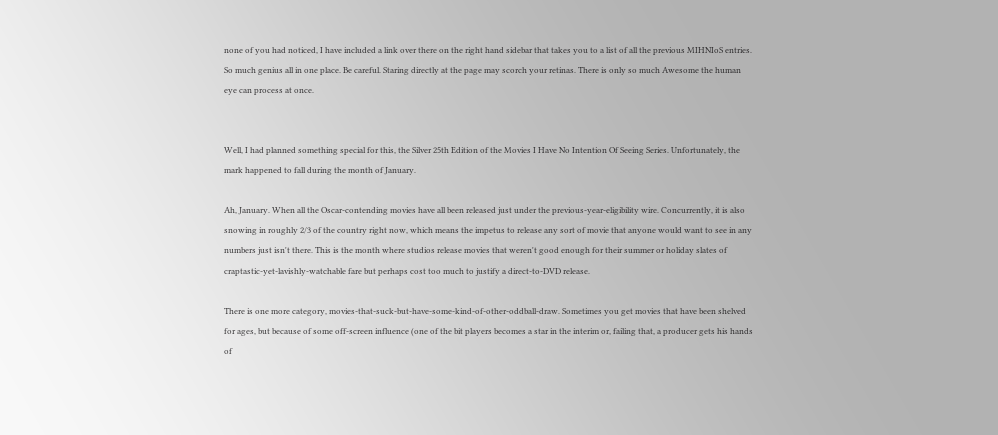none of you had noticed, I have included a link over there on the right hand sidebar that takes you to a list of all the previous MIHNIoS entries. So much genius all in one place. Be careful. Staring directly at the page may scorch your retinas. There is only so much Awesome the human eye can process at once.


Well, I had planned something special for this, the Silver 25th Edition of the Movies I Have No Intention Of Seeing Series. Unfortunately, the mark happened to fall during the month of January.

Ah, January. When all the Oscar-contending movies have all been released just under the previous-year-eligibility wire. Concurrently, it is also snowing in roughly 2/3 of the country right now, which means the impetus to release any sort of movie that anyone would want to see in any numbers just isn't there. This is the month where studios release movies that weren't good enough for their summer or holiday slates of craptastic-yet-lavishly-watchable fare but perhaps cost too much to justify a direct-to-DVD release.

There is one more category, movies-that-suck-but-have-some-kind-of-other-oddball-draw. Sometimes you get movies that have been shelved for ages, but because of some off-screen influence (one of the bit players becomes a star in the interim or, failing that, a producer gets his hands of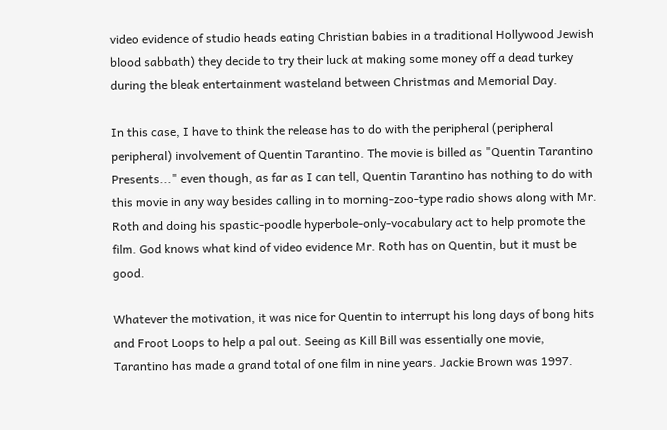video evidence of studio heads eating Christian babies in a traditional Hollywood Jewish blood sabbath) they decide to try their luck at making some money off a dead turkey during the bleak entertainment wasteland between Christmas and Memorial Day.

In this case, I have to think the release has to do with the peripheral (peripheral peripheral) involvement of Quentin Tarantino. The movie is billed as "Quentin Tarantino Presents..." even though, as far as I can tell, Quentin Tarantino has nothing to do with this movie in any way besides calling in to morning-zoo-type radio shows along with Mr. Roth and doing his spastic-poodle hyperbole-only-vocabulary act to help promote the film. God knows what kind of video evidence Mr. Roth has on Quentin, but it must be good.

Whatever the motivation, it was nice for Quentin to interrupt his long days of bong hits and Froot Loops to help a pal out. Seeing as Kill Bill was essentially one movie, Tarantino has made a grand total of one film in nine years. Jackie Brown was 1997.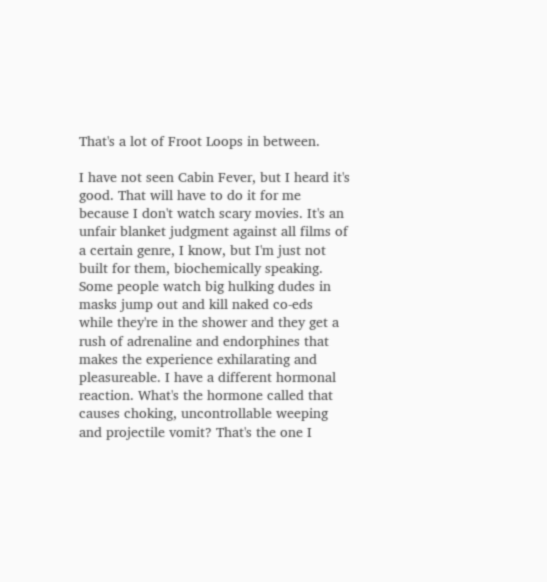That's a lot of Froot Loops in between.

I have not seen Cabin Fever, but I heard it's good. That will have to do it for me because I don't watch scary movies. It's an unfair blanket judgment against all films of a certain genre, I know, but I'm just not built for them, biochemically speaking. Some people watch big hulking dudes in masks jump out and kill naked co-eds while they're in the shower and they get a rush of adrenaline and endorphines that makes the experience exhilarating and pleasureable. I have a different hormonal reaction. What's the hormone called that causes choking, uncontrollable weeping and projectile vomit? That's the one I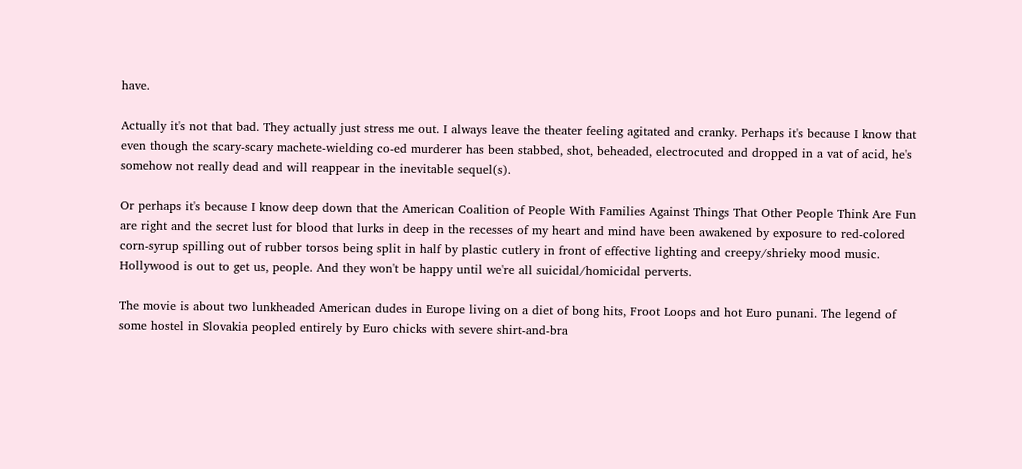have.

Actually it's not that bad. They actually just stress me out. I always leave the theater feeling agitated and cranky. Perhaps it's because I know that even though the scary-scary machete-wielding co-ed murderer has been stabbed, shot, beheaded, electrocuted and dropped in a vat of acid, he's somehow not really dead and will reappear in the inevitable sequel(s).

Or perhaps it's because I know deep down that the American Coalition of People With Families Against Things That Other People Think Are Fun are right and the secret lust for blood that lurks in deep in the recesses of my heart and mind have been awakened by exposure to red-colored corn-syrup spilling out of rubber torsos being split in half by plastic cutlery in front of effective lighting and creepy/shrieky mood music. Hollywood is out to get us, people. And they won't be happy until we're all suicidal/homicidal perverts.

The movie is about two lunkheaded American dudes in Europe living on a diet of bong hits, Froot Loops and hot Euro punani. The legend of some hostel in Slovakia peopled entirely by Euro chicks with severe shirt-and-bra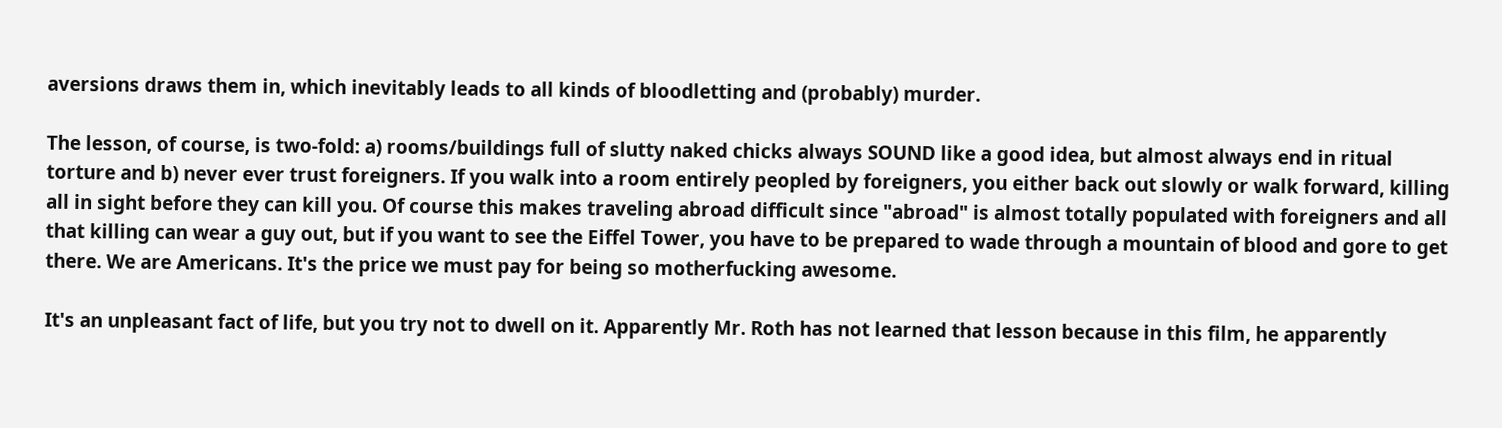aversions draws them in, which inevitably leads to all kinds of bloodletting and (probably) murder.

The lesson, of course, is two-fold: a) rooms/buildings full of slutty naked chicks always SOUND like a good idea, but almost always end in ritual torture and b) never ever trust foreigners. If you walk into a room entirely peopled by foreigners, you either back out slowly or walk forward, killing all in sight before they can kill you. Of course this makes traveling abroad difficult since "abroad" is almost totally populated with foreigners and all that killing can wear a guy out, but if you want to see the Eiffel Tower, you have to be prepared to wade through a mountain of blood and gore to get there. We are Americans. It's the price we must pay for being so motherfucking awesome.

It's an unpleasant fact of life, but you try not to dwell on it. Apparently Mr. Roth has not learned that lesson because in this film, he apparently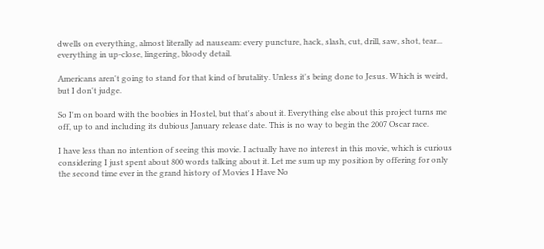dwells on everything, almost literally ad nauseam: every puncture, hack, slash, cut, drill, saw, shot, tear... everything in up-close, lingering, bloody detail.

Americans aren't going to stand for that kind of brutality. Unless it's being done to Jesus. Which is weird, but I don't judge.

So I'm on board with the boobies in Hostel, but that's about it. Everything else about this project turns me off, up to and including its dubious January release date. This is no way to begin the 2007 Oscar race.

I have less than no intention of seeing this movie. I actually have no interest in this movie, which is curious considering I just spent about 800 words talking about it. Let me sum up my position by offering for only the second time ever in the grand history of Movies I Have No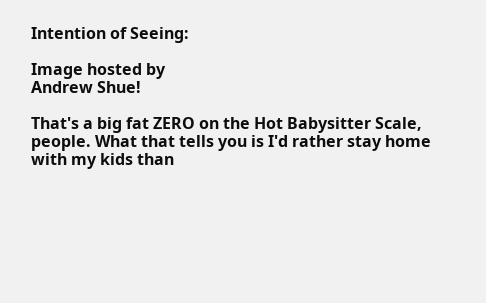Intention of Seeing:

Image hosted by
Andrew Shue!

That's a big fat ZERO on the Hot Babysitter Scale, people. What that tells you is I'd rather stay home with my kids than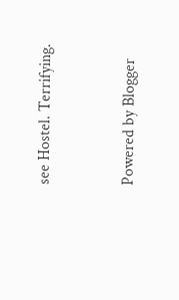see Hostel. Terrifying.



Powered by Blogger